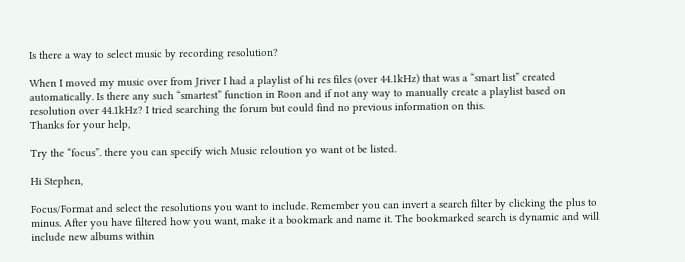Is there a way to select music by recording resolution?

When I moved my music over from Jriver I had a playlist of hi res files (over 44.1kHz) that was a “smart list” created automatically. Is there any such “smartest” function in Roon and if not any way to manually create a playlist based on resolution over 44.1kHz? I tried searching the forum but could find no previous information on this.
Thanks for your help,

Try the “focus”. there you can specify wich Music reloution yo want ot be listed.

Hi Stephen,

Focus/Format and select the resolutions you want to include. Remember you can invert a search filter by clicking the plus to minus. After you have filtered how you want, make it a bookmark and name it. The bookmarked search is dynamic and will include new albums within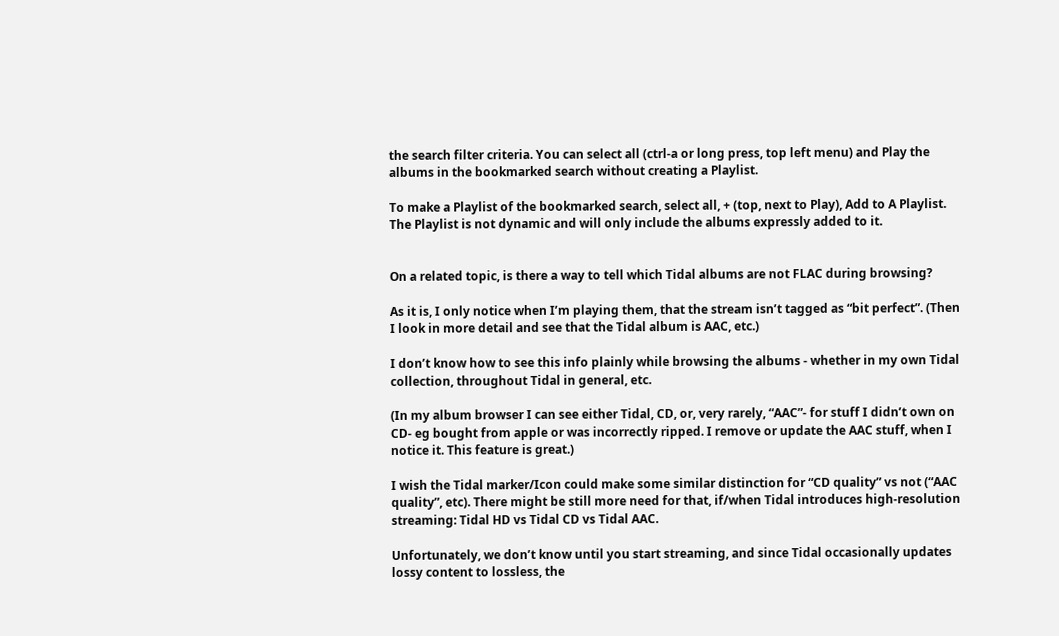the search filter criteria. You can select all (ctrl-a or long press, top left menu) and Play the albums in the bookmarked search without creating a Playlist.

To make a Playlist of the bookmarked search, select all, + (top, next to Play), Add to A Playlist. The Playlist is not dynamic and will only include the albums expressly added to it.


On a related topic, is there a way to tell which Tidal albums are not FLAC during browsing?

As it is, I only notice when I’m playing them, that the stream isn’t tagged as “bit perfect”. (Then I look in more detail and see that the Tidal album is AAC, etc.)

I don’t know how to see this info plainly while browsing the albums - whether in my own Tidal collection, throughout Tidal in general, etc.

(In my album browser I can see either Tidal, CD, or, very rarely, “AAC”- for stuff I didn’t own on CD- eg bought from apple or was incorrectly ripped. I remove or update the AAC stuff, when I notice it. This feature is great.)

I wish the Tidal marker/Icon could make some similar distinction for “CD quality” vs not (“AAC quality”, etc). There might be still more need for that, if/when Tidal introduces high-resolution streaming: Tidal HD vs Tidal CD vs Tidal AAC.

Unfortunately, we don’t know until you start streaming, and since Tidal occasionally updates lossy content to lossless, the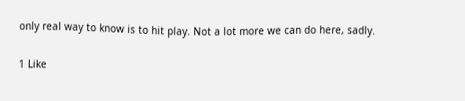only real way to know is to hit play. Not a lot more we can do here, sadly.

1 Like